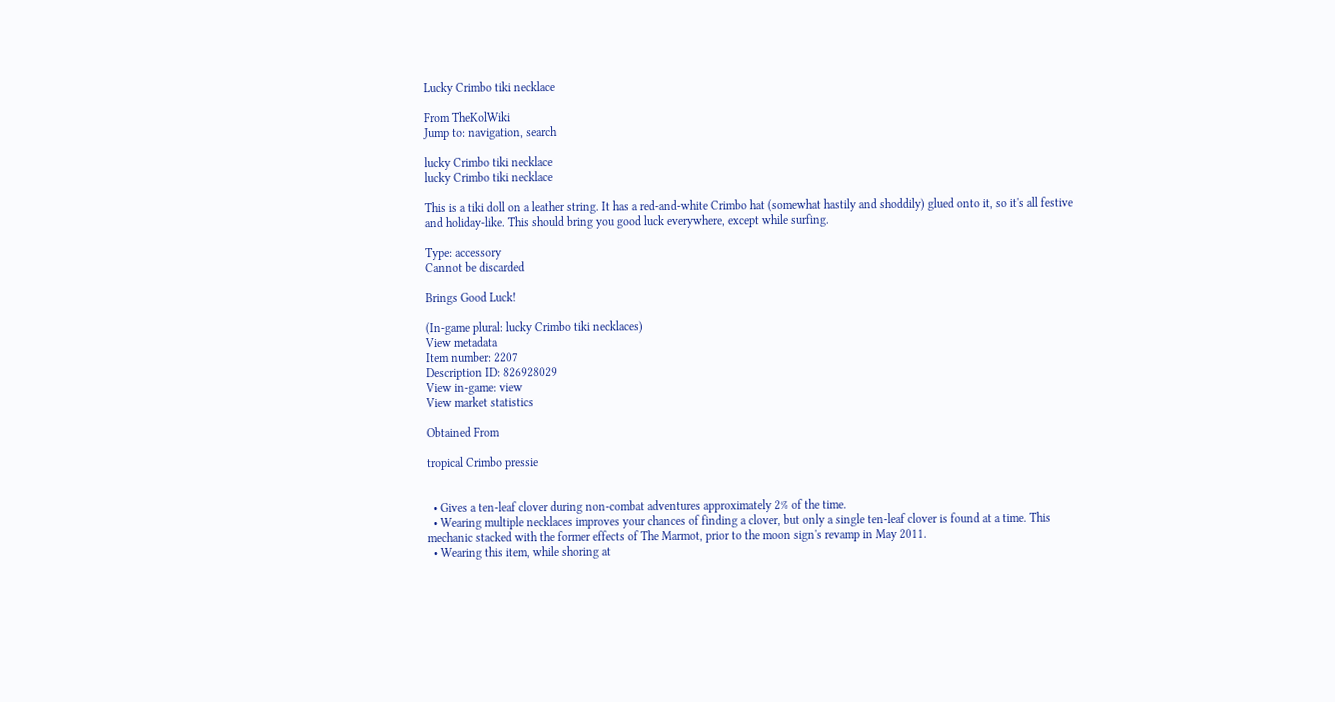Lucky Crimbo tiki necklace

From TheKolWiki
Jump to: navigation, search

lucky Crimbo tiki necklace
lucky Crimbo tiki necklace

This is a tiki doll on a leather string. It has a red-and-white Crimbo hat (somewhat hastily and shoddily) glued onto it, so it's all festive and holiday-like. This should bring you good luck everywhere, except while surfing.

Type: accessory
Cannot be discarded

Brings Good Luck!

(In-game plural: lucky Crimbo tiki necklaces)
View metadata
Item number: 2207
Description ID: 826928029
View in-game: view
View market statistics

Obtained From

tropical Crimbo pressie


  • Gives a ten-leaf clover during non-combat adventures approximately 2% of the time.
  • Wearing multiple necklaces improves your chances of finding a clover, but only a single ten-leaf clover is found at a time. This mechanic stacked with the former effects of The Marmot, prior to the moon sign's revamp in May 2011.
  • Wearing this item, while shoring at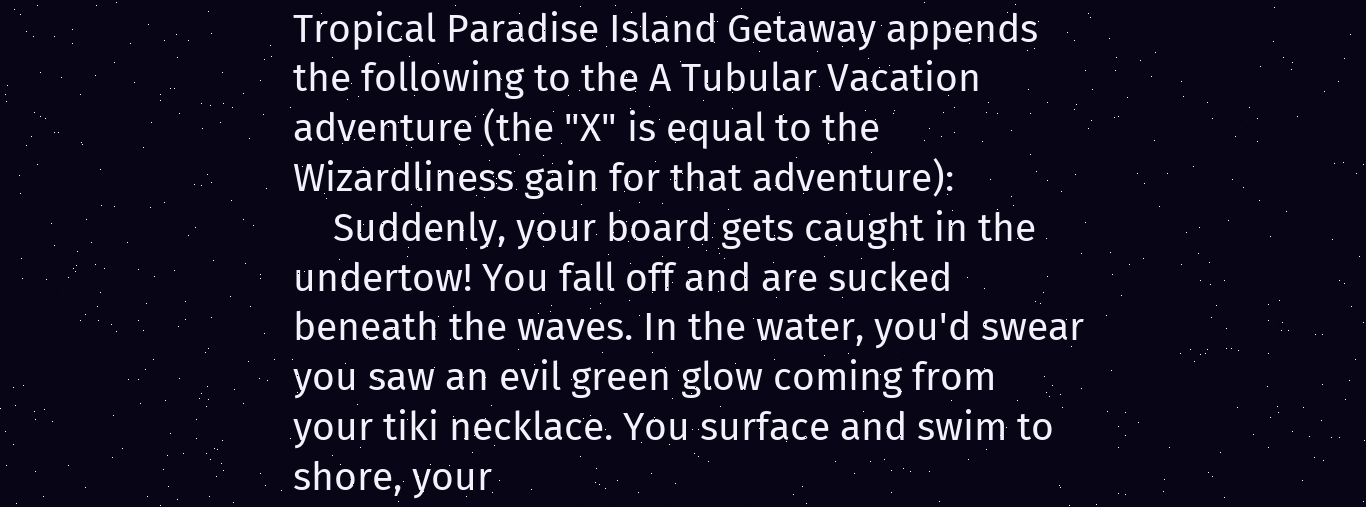Tropical Paradise Island Getaway appends the following to the A Tubular Vacation adventure (the "X" is equal to the Wizardliness gain for that adventure):
    Suddenly, your board gets caught in the undertow! You fall off and are sucked beneath the waves. In the water, you'd swear you saw an evil green glow coming from your tiki necklace. You surface and swim to shore, your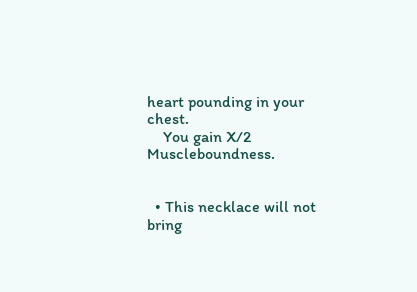heart pounding in your chest.
    You gain X/2 Muscleboundness.


  • This necklace will not bring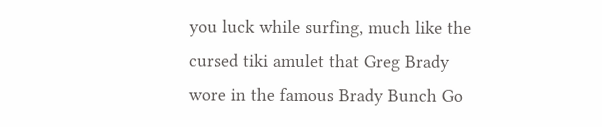you luck while surfing, much like the cursed tiki amulet that Greg Brady wore in the famous Brady Bunch Go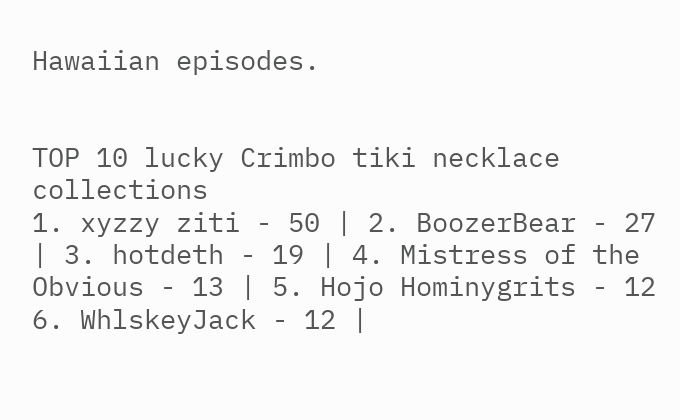Hawaiian episodes.


TOP 10 lucky Crimbo tiki necklace collections
1. xyzzy ziti - 50 | 2. BoozerBear - 27 | 3. hotdeth - 19 | 4. Mistress of the Obvious - 13 | 5. Hojo Hominygrits - 12
6. WhlskeyJack - 12 |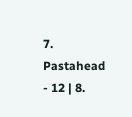7. Pastahead - 12 | 8.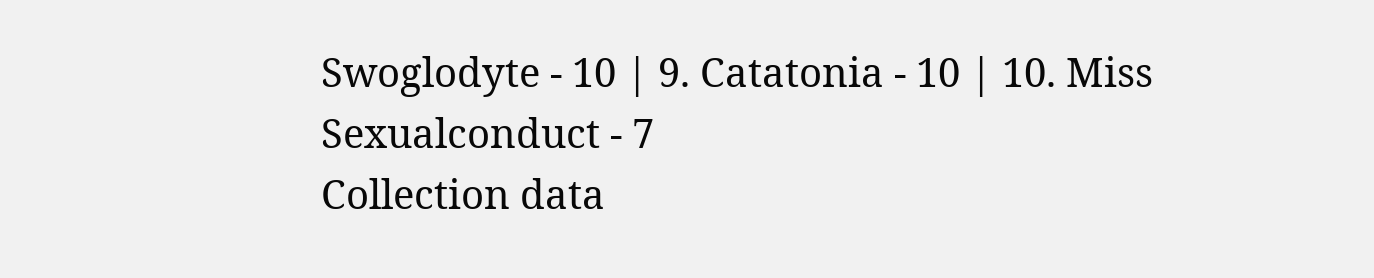Swoglodyte - 10 | 9. Catatonia - 10 | 10. Miss Sexualconduct - 7
Collection data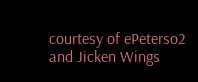courtesy of ePeterso2 and Jicken Wings